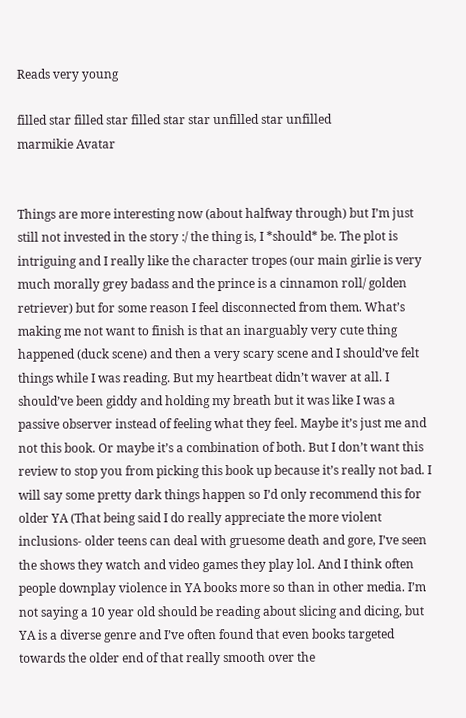Reads very young

filled star filled star filled star star unfilled star unfilled
marmikie Avatar


Things are more interesting now (about halfway through) but I’m just still not invested in the story :/ the thing is, I *should* be. The plot is intriguing and I really like the character tropes (our main girlie is very much morally grey badass and the prince is a cinnamon roll/ golden retriever) but for some reason I feel disconnected from them. What’s making me not want to finish is that an inarguably very cute thing happened (duck scene) and then a very scary scene and I should’ve felt things while I was reading. But my heartbeat didn’t waver at all. I should’ve been giddy and holding my breath but it was like I was a passive observer instead of feeling what they feel. Maybe it’s just me and not this book. Or maybe it’s a combination of both. But I don’t want this review to stop you from picking this book up because it’s really not bad. I will say some pretty dark things happen so I’d only recommend this for older YA (That being said I do really appreciate the more violent inclusions- older teens can deal with gruesome death and gore, I’ve seen the shows they watch and video games they play lol. And I think often people downplay violence in YA books more so than in other media. I’m not saying a 10 year old should be reading about slicing and dicing, but YA is a diverse genre and I’ve often found that even books targeted towards the older end of that really smooth over the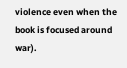violence even when the book is focused around war).